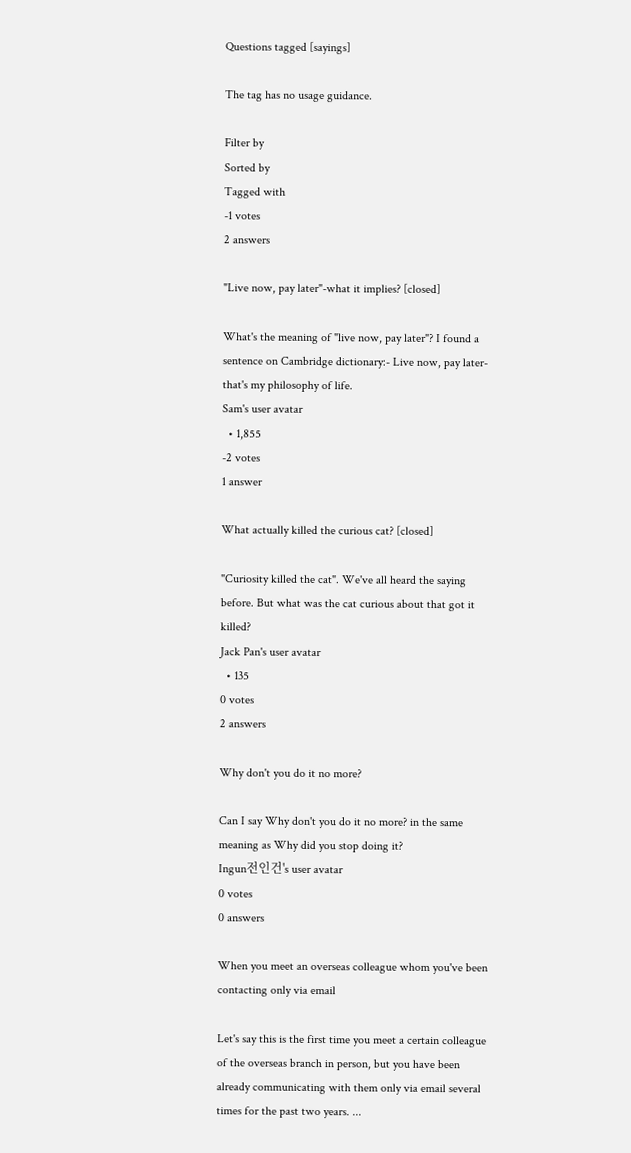Questions tagged [sayings]

The tag has no usage guidance.

Filter by
Sorted by
Tagged with
-1 votes
2 answers

"Live now, pay later"-what it implies? [closed]

What's the meaning of "live now, pay later"? I found a sentence on Cambridge dictionary:- Live now, pay later- that's my philosophy of life.
Sam's user avatar
  • 1,855
-2 votes
1 answer

What actually killed the curious cat? [closed]

"Curiosity killed the cat". We've all heard the saying before. But what was the cat curious about that got it killed?
Jack Pan's user avatar
  • 135
0 votes
2 answers

Why don't you do it no more?

Can I say Why don't you do it no more? in the same meaning as Why did you stop doing it?
Ingun전인건's user avatar
0 votes
0 answers

When you meet an overseas colleague whom you've been contacting only via email

Let's say this is the first time you meet a certain colleague of the overseas branch in person, but you have been already communicating with them only via email several times for the past two years. ...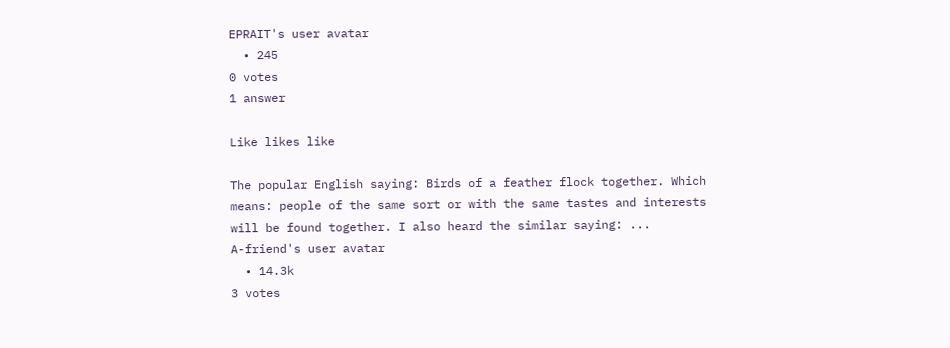EPRAIT's user avatar
  • 245
0 votes
1 answer

Like likes like

The popular English saying: Birds of a feather flock together. Which means: people of the same sort or with the same tastes and interests will be found together. I also heard the similar saying: ...
A-friend's user avatar
  • 14.3k
3 votes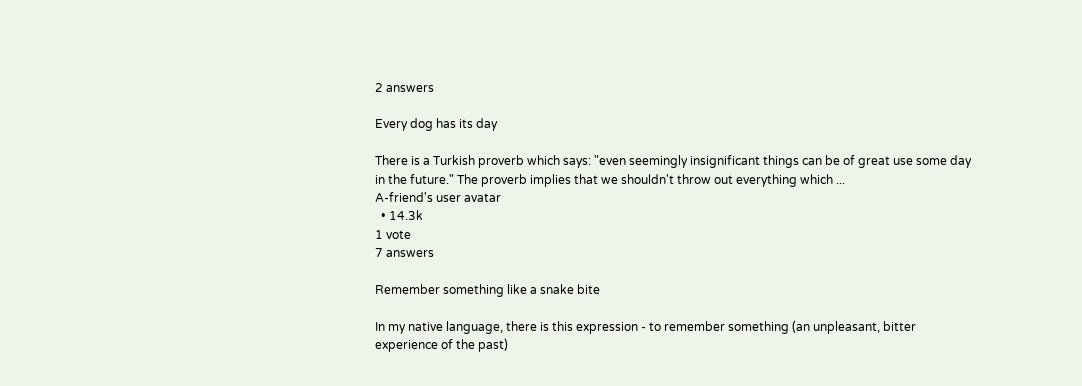2 answers

Every dog has its day

There is a Turkish proverb which says: "even seemingly insignificant things can be of great use some day in the future." The proverb implies that we shouldn't throw out everything which ...
A-friend's user avatar
  • 14.3k
1 vote
7 answers

Remember something like a snake bite

In my native language, there is this expression - to remember something (an unpleasant, bitter experience of the past)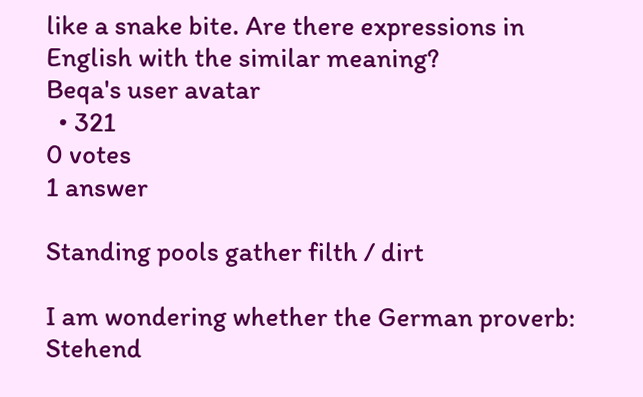like a snake bite. Are there expressions in English with the similar meaning?
Beqa's user avatar
  • 321
0 votes
1 answer

Standing pools gather filth / dirt

I am wondering whether the German proverb: Stehend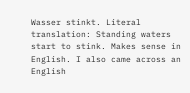Wasser stinkt. Literal translation: Standing waters start to stink. Makes sense in English. I also came across an English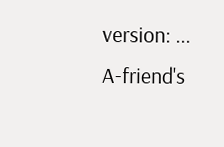version: ...
A-friend's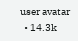user avatar
  • 14.3k